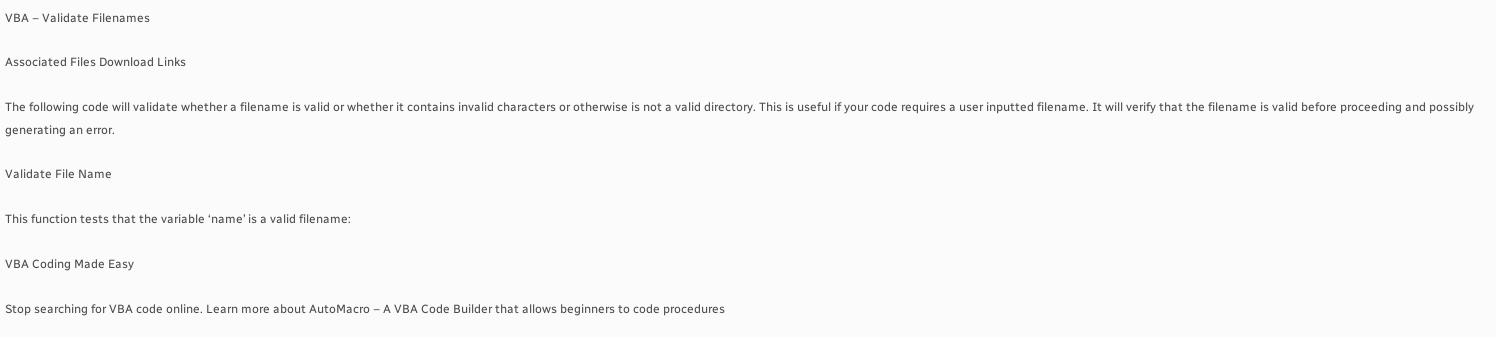VBA – Validate Filenames

Associated Files Download Links

The following code will validate whether a filename is valid or whether it contains invalid characters or otherwise is not a valid directory. This is useful if your code requires a user inputted filename. It will verify that the filename is valid before proceeding and possibly generating an error.

Validate File Name

This function tests that the variable ‘name’ is a valid filename:

VBA Coding Made Easy

Stop searching for VBA code online. Learn more about AutoMacro – A VBA Code Builder that allows beginners to code procedures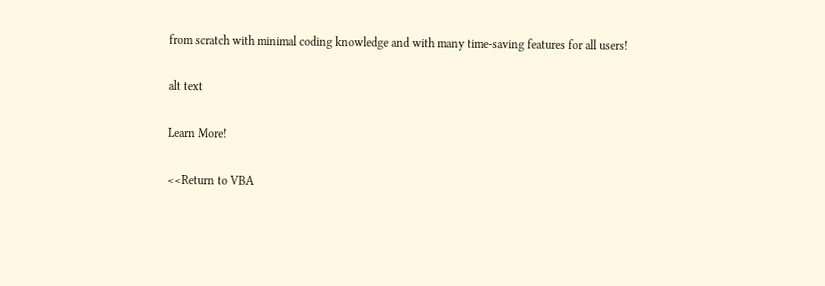from scratch with minimal coding knowledge and with many time-saving features for all users!

alt text

Learn More!

<<Return to VBA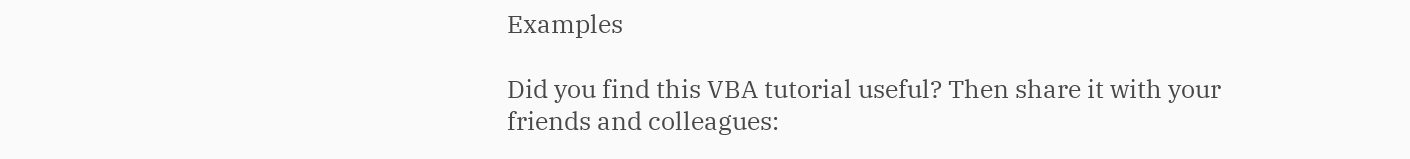Examples

Did you find this VBA tutorial useful? Then share it with your friends and colleagues: